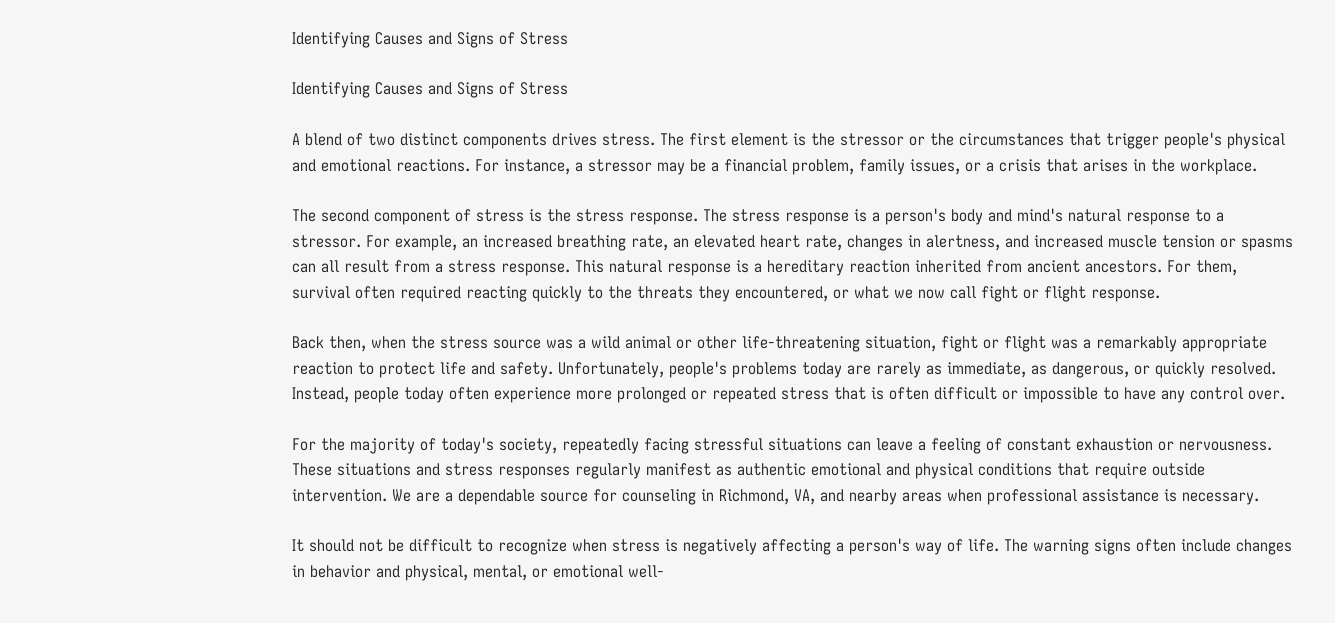Identifying Causes and Signs of Stress

Identifying Causes and Signs of Stress

A blend of two distinct components drives stress. The first element is the stressor or the circumstances that trigger people's physical and emotional reactions. For instance, a stressor may be a financial problem, family issues, or a crisis that arises in the workplace.

The second component of stress is the stress response. The stress response is a person's body and mind's natural response to a stressor. For example, an increased breathing rate, an elevated heart rate, changes in alertness, and increased muscle tension or spasms can all result from a stress response. This natural response is a hereditary reaction inherited from ancient ancestors. For them, survival often required reacting quickly to the threats they encountered, or what we now call fight or flight response.

Back then, when the stress source was a wild animal or other life-threatening situation, fight or flight was a remarkably appropriate reaction to protect life and safety. Unfortunately, people's problems today are rarely as immediate, as dangerous, or quickly resolved. Instead, people today often experience more prolonged or repeated stress that is often difficult or impossible to have any control over.

For the majority of today's society, repeatedly facing stressful situations can leave a feeling of constant exhaustion or nervousness. These situations and stress responses regularly manifest as authentic emotional and physical conditions that require outside intervention. We are a dependable source for counseling in Richmond, VA, and nearby areas when professional assistance is necessary.

It should not be difficult to recognize when stress is negatively affecting a person's way of life. The warning signs often include changes in behavior and physical, mental, or emotional well-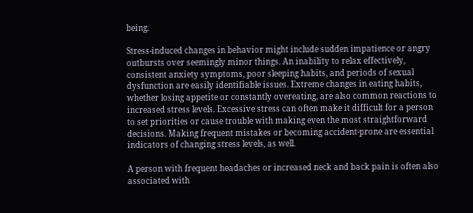being.

Stress-induced changes in behavior might include sudden impatience or angry outbursts over seemingly minor things. An inability to relax effectively, consistent anxiety symptoms, poor sleeping habits, and periods of sexual dysfunction are easily identifiable issues. Extreme changes in eating habits, whether losing appetite or constantly overeating, are also common reactions to increased stress levels. Excessive stress can often make it difficult for a person to set priorities or cause trouble with making even the most straightforward decisions. Making frequent mistakes or becoming accident-prone are essential indicators of changing stress levels, as well.

A person with frequent headaches or increased neck and back pain is often also associated with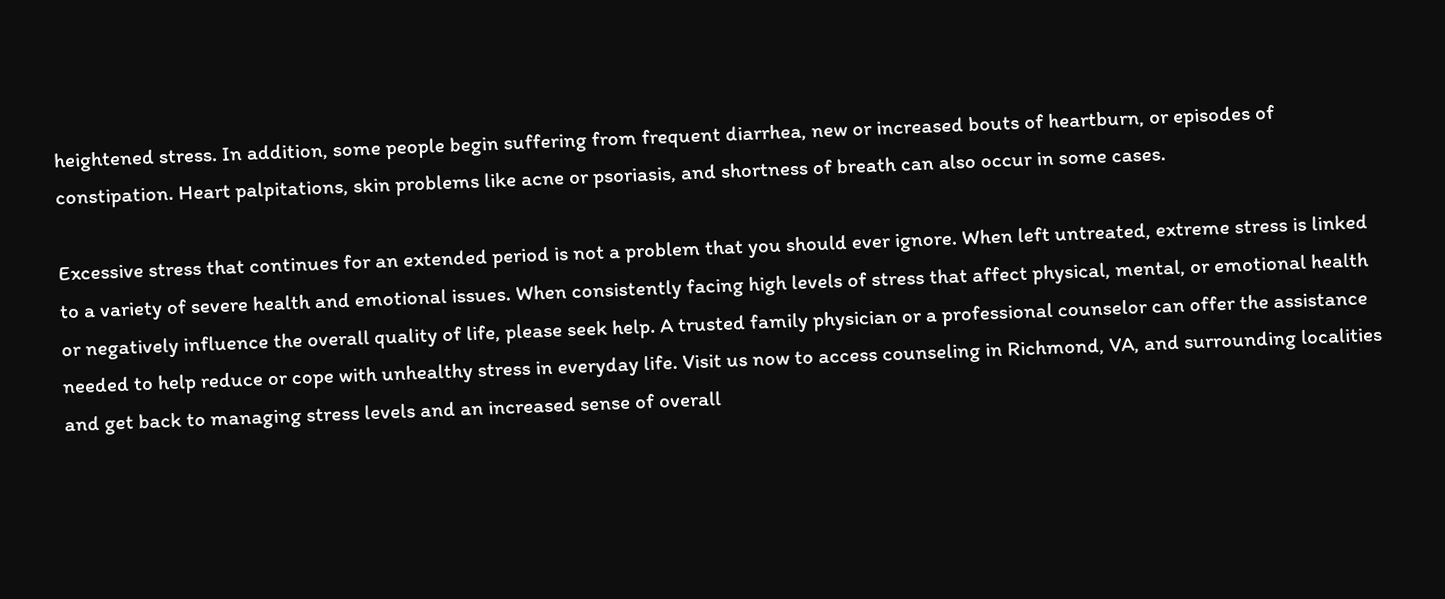heightened stress. In addition, some people begin suffering from frequent diarrhea, new or increased bouts of heartburn, or episodes of constipation. Heart palpitations, skin problems like acne or psoriasis, and shortness of breath can also occur in some cases.

Excessive stress that continues for an extended period is not a problem that you should ever ignore. When left untreated, extreme stress is linked to a variety of severe health and emotional issues. When consistently facing high levels of stress that affect physical, mental, or emotional health or negatively influence the overall quality of life, please seek help. A trusted family physician or a professional counselor can offer the assistance needed to help reduce or cope with unhealthy stress in everyday life. Visit us now to access counseling in Richmond, VA, and surrounding localities and get back to managing stress levels and an increased sense of overall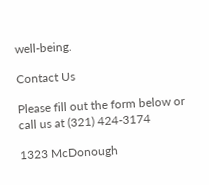well-being.

Contact Us

Please fill out the form below or call us at (321) 424-3174

1323 McDonough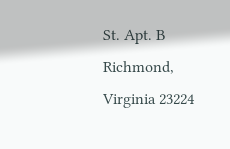St. Apt. B Richmond, Virginia 23224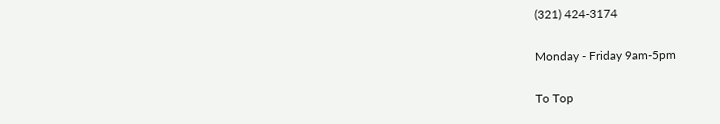(321) 424-3174

Monday - Friday 9am-5pm

To Top